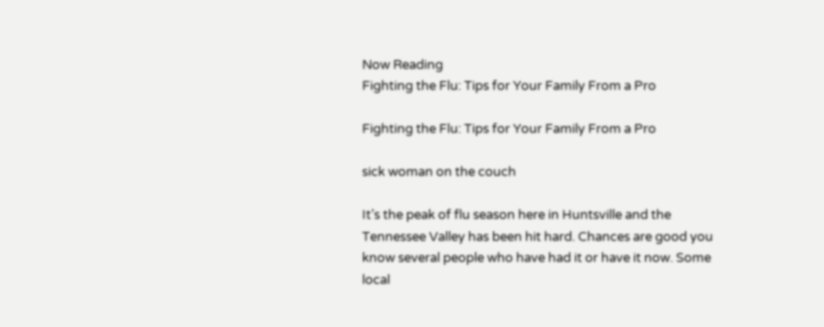Now Reading
Fighting the Flu: Tips for Your Family From a Pro

Fighting the Flu: Tips for Your Family From a Pro

sick woman on the couch

It’s the peak of flu season here in Huntsville and the Tennessee Valley has been hit hard. Chances are good you know several people who have had it or have it now. Some local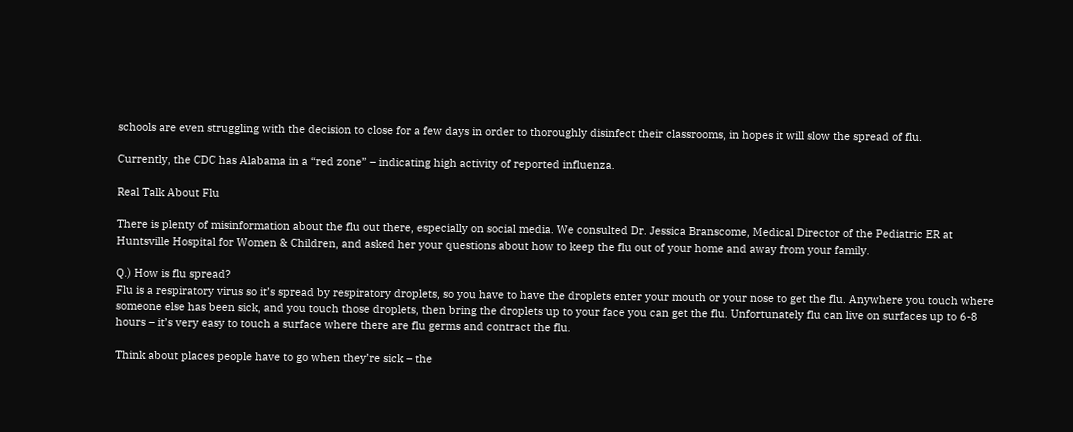schools are even struggling with the decision to close for a few days in order to thoroughly disinfect their classrooms, in hopes it will slow the spread of flu.

Currently, the CDC has Alabama in a “red zone” – indicating high activity of reported influenza.

Real Talk About Flu

There is plenty of misinformation about the flu out there, especially on social media. We consulted Dr. Jessica Branscome, Medical Director of the Pediatric ER at Huntsville Hospital for Women & Children, and asked her your questions about how to keep the flu out of your home and away from your family.

Q.) How is flu spread?
Flu is a respiratory virus so it’s spread by respiratory droplets, so you have to have the droplets enter your mouth or your nose to get the flu. Anywhere you touch where someone else has been sick, and you touch those droplets, then bring the droplets up to your face you can get the flu. Unfortunately flu can live on surfaces up to 6-8 hours – it’s very easy to touch a surface where there are flu germs and contract the flu.

Think about places people have to go when they’re sick – the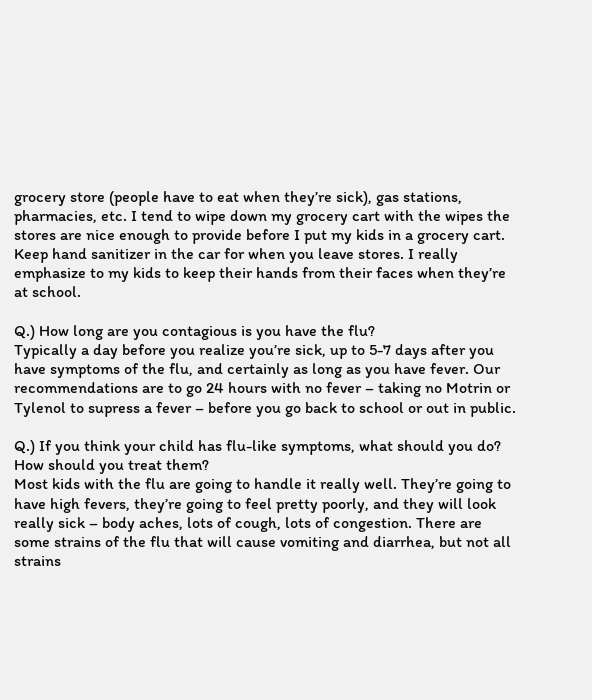grocery store (people have to eat when they’re sick), gas stations, pharmacies, etc. I tend to wipe down my grocery cart with the wipes the stores are nice enough to provide before I put my kids in a grocery cart. Keep hand sanitizer in the car for when you leave stores. I really emphasize to my kids to keep their hands from their faces when they’re at school.

Q.) How long are you contagious is you have the flu?
Typically a day before you realize you’re sick, up to 5-7 days after you have symptoms of the flu, and certainly as long as you have fever. Our recommendations are to go 24 hours with no fever – taking no Motrin or Tylenol to supress a fever – before you go back to school or out in public.

Q.) If you think your child has flu-like symptoms, what should you do? How should you treat them?
Most kids with the flu are going to handle it really well. They’re going to have high fevers, they’re going to feel pretty poorly, and they will look really sick – body aches, lots of cough, lots of congestion. There are some strains of the flu that will cause vomiting and diarrhea, but not all strains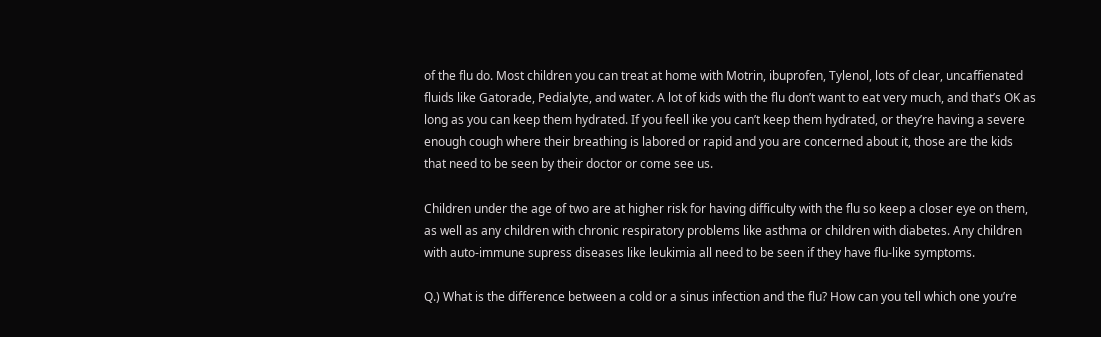of the flu do. Most children you can treat at home with Motrin, ibuprofen, Tylenol, lots of clear, uncaffienated fluids like Gatorade, Pedialyte, and water. A lot of kids with the flu don’t want to eat very much, and that’s OK as long as you can keep them hydrated. If you feell ike you can’t keep them hydrated, or they’re having a severe enough cough where their breathing is labored or rapid and you are concerned about it, those are the kids that need to be seen by their doctor or come see us.

Children under the age of two are at higher risk for having difficulty with the flu so keep a closer eye on them, as well as any children with chronic respiratory problems like asthma or children with diabetes. Any children with auto-immune supress diseases like leukimia all need to be seen if they have flu-like symptoms.

Q.) What is the difference between a cold or a sinus infection and the flu? How can you tell which one you’re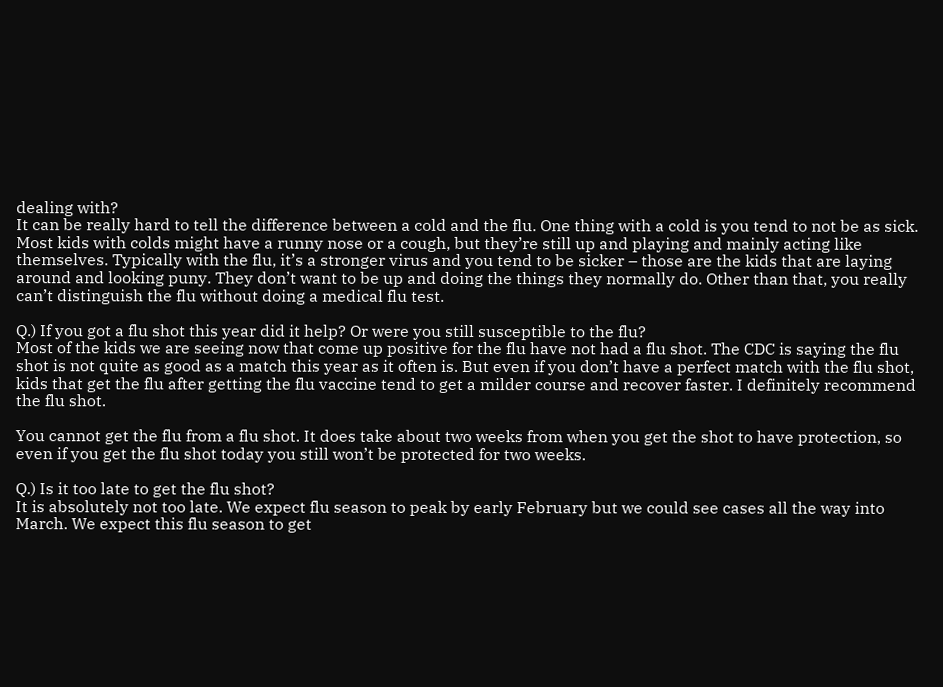dealing with?
It can be really hard to tell the difference between a cold and the flu. One thing with a cold is you tend to not be as sick. Most kids with colds might have a runny nose or a cough, but they’re still up and playing and mainly acting like themselves. Typically with the flu, it’s a stronger virus and you tend to be sicker – those are the kids that are laying around and looking puny. They don’t want to be up and doing the things they normally do. Other than that, you really can’t distinguish the flu without doing a medical flu test.

Q.) If you got a flu shot this year did it help? Or were you still susceptible to the flu?
Most of the kids we are seeing now that come up positive for the flu have not had a flu shot. The CDC is saying the flu shot is not quite as good as a match this year as it often is. But even if you don’t have a perfect match with the flu shot, kids that get the flu after getting the flu vaccine tend to get a milder course and recover faster. I definitely recommend the flu shot.

You cannot get the flu from a flu shot. It does take about two weeks from when you get the shot to have protection, so even if you get the flu shot today you still won’t be protected for two weeks.

Q.) Is it too late to get the flu shot?
It is absolutely not too late. We expect flu season to peak by early February but we could see cases all the way into March. We expect this flu season to get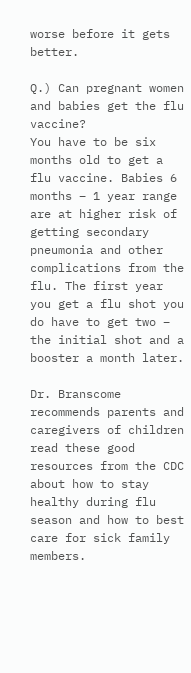worse before it gets better.

Q.) Can pregnant women and babies get the flu vaccine?
You have to be six months old to get a flu vaccine. Babies 6 months – 1 year range are at higher risk of getting secondary pneumonia and other complications from the flu. The first year you get a flu shot you do have to get two – the initial shot and a booster a month later.

Dr. Branscome recommends parents and caregivers of children read these good resources from the CDC about how to stay healthy during flu season and how to best care for sick family members.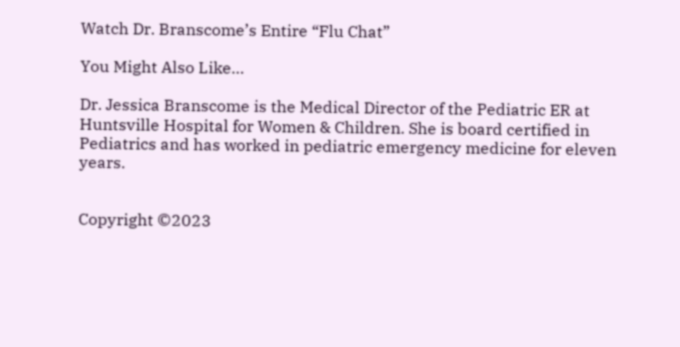Watch Dr. Branscome’s Entire “Flu Chat”

You Might Also Like…

Dr. Jessica Branscome is the Medical Director of the Pediatric ER at Huntsville Hospital for Women & Children. She is board certified in Pediatrics and has worked in pediatric emergency medicine for eleven years.


Copyright ©2023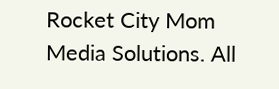Rocket City Mom Media Solutions. All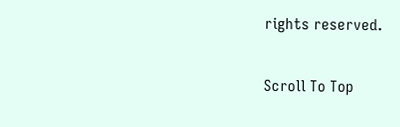rights reserved.

Scroll To Top